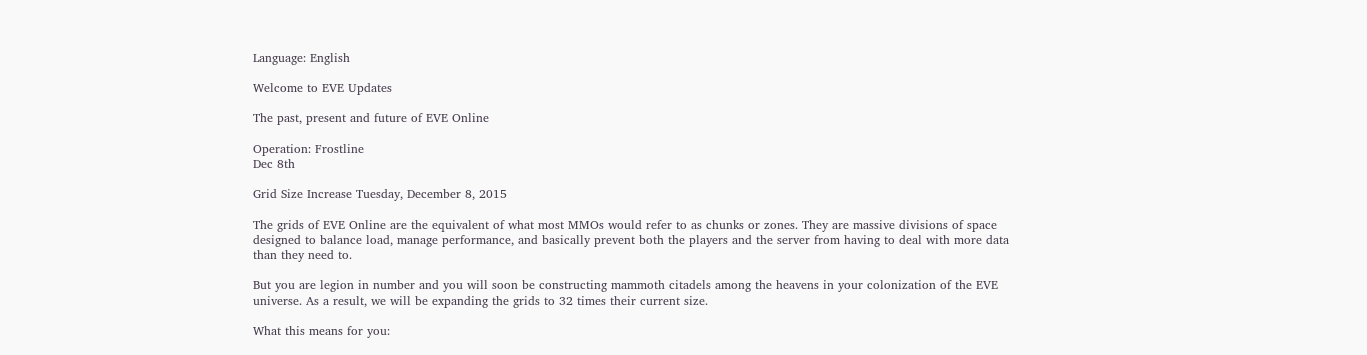Language: English

Welcome to EVE Updates

The past, present and future of EVE Online

Operation: Frostline
Dec 8th

Grid Size Increase Tuesday, December 8, 2015

The grids of EVE Online are the equivalent of what most MMOs would refer to as chunks or zones. They are massive divisions of space designed to balance load, manage performance, and basically prevent both the players and the server from having to deal with more data than they need to.

But you are legion in number and you will soon be constructing mammoth citadels among the heavens in your colonization of the EVE universe. As a result, we will be expanding the grids to 32 times their current size.

What this means for you: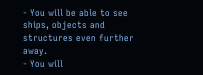- You will be able to see ships, objects and structures even further away.
- You will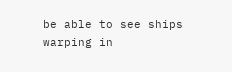be able to see ships warping in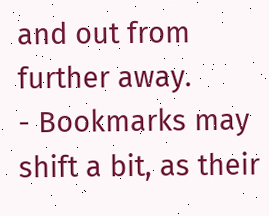and out from further away.
- Bookmarks may shift a bit, as their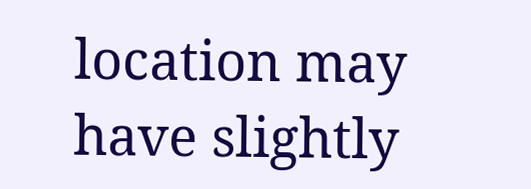location may have slightly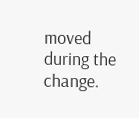moved during the change.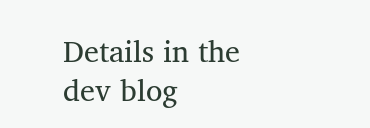Details in the dev blog